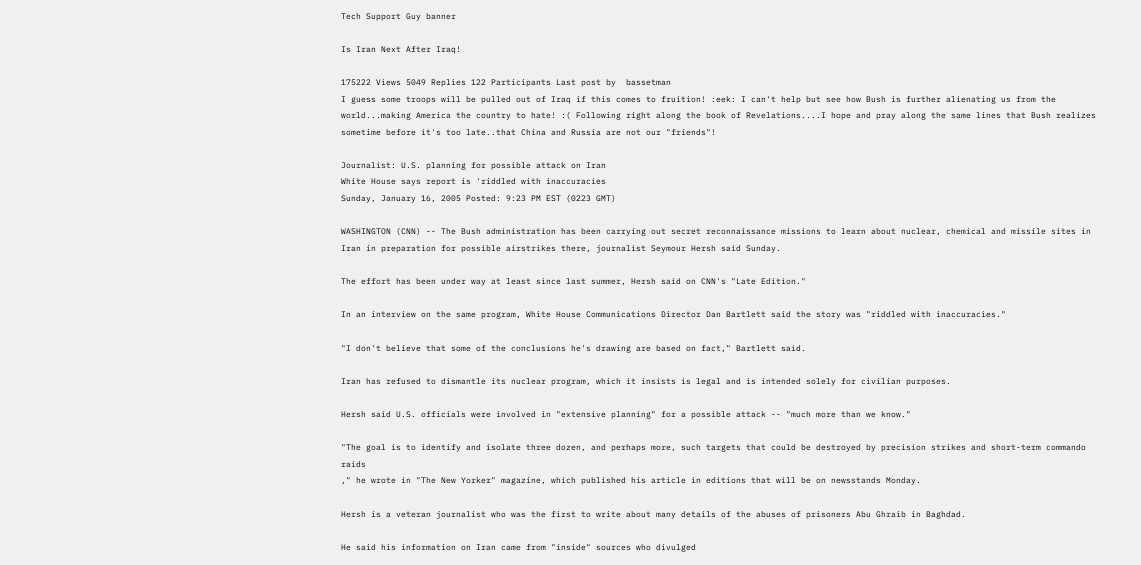Tech Support Guy banner

Is Iran Next After Iraq!

175222 Views 5049 Replies 122 Participants Last post by  bassetman
I guess some troops will be pulled out of Iraq if this comes to fruition! :eek: I can't help but see how Bush is further alienating us from the world...making America the country to hate! :( Following right along the book of Revelations....I hope and pray along the same lines that Bush realizes sometime before it's too late..that China and Russia are not our "friends"!

Journalist: U.S. planning for possible attack on Iran
White House says report is 'riddled with inaccuracies
Sunday, January 16, 2005 Posted: 9:23 PM EST (0223 GMT)

WASHINGTON (CNN) -- The Bush administration has been carrying out secret reconnaissance missions to learn about nuclear, chemical and missile sites in Iran in preparation for possible airstrikes there, journalist Seymour Hersh said Sunday.

The effort has been under way at least since last summer, Hersh said on CNN's "Late Edition."

In an interview on the same program, White House Communications Director Dan Bartlett said the story was "riddled with inaccuracies."

"I don't believe that some of the conclusions he's drawing are based on fact," Bartlett said.

Iran has refused to dismantle its nuclear program, which it insists is legal and is intended solely for civilian purposes.

Hersh said U.S. officials were involved in "extensive planning" for a possible attack -- "much more than we know."

"The goal is to identify and isolate three dozen, and perhaps more, such targets that could be destroyed by precision strikes and short-term commando raids
," he wrote in "The New Yorker" magazine, which published his article in editions that will be on newsstands Monday.

Hersh is a veteran journalist who was the first to write about many details of the abuses of prisoners Abu Ghraib in Baghdad.

He said his information on Iran came from "inside" sources who divulged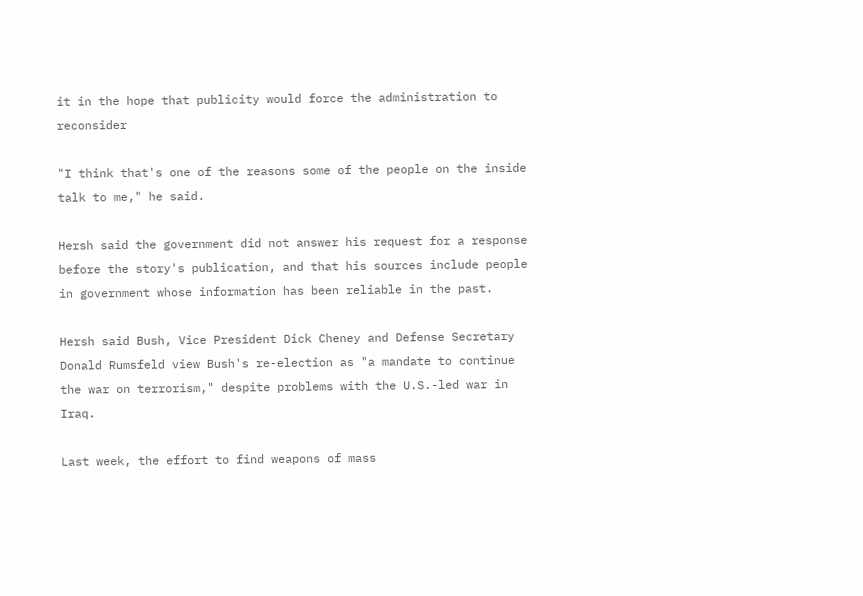it in the hope that publicity would force the administration to reconsider

"I think that's one of the reasons some of the people on the inside talk to me," he said.

Hersh said the government did not answer his request for a response before the story's publication, and that his sources include people in government whose information has been reliable in the past.

Hersh said Bush, Vice President Dick Cheney and Defense Secretary Donald Rumsfeld view Bush's re-election as "a mandate to continue the war on terrorism," despite problems with the U.S.-led war in Iraq.

Last week, the effort to find weapons of mass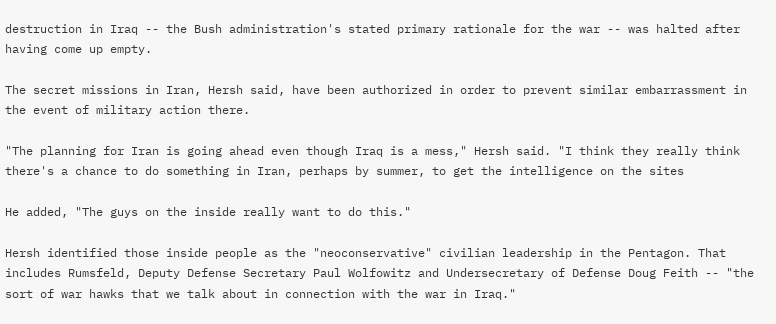destruction in Iraq -- the Bush administration's stated primary rationale for the war -- was halted after having come up empty.

The secret missions in Iran, Hersh said, have been authorized in order to prevent similar embarrassment in the event of military action there.

"The planning for Iran is going ahead even though Iraq is a mess," Hersh said. "I think they really think there's a chance to do something in Iran, perhaps by summer, to get the intelligence on the sites

He added, "The guys on the inside really want to do this."

Hersh identified those inside people as the "neoconservative" civilian leadership in the Pentagon. That includes Rumsfeld, Deputy Defense Secretary Paul Wolfowitz and Undersecretary of Defense Doug Feith -- "the sort of war hawks that we talk about in connection with the war in Iraq."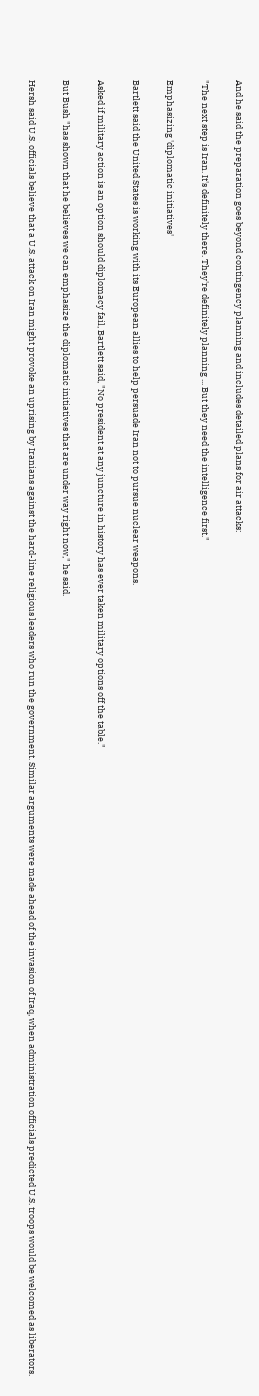And he said the preparation goes beyond contingency planning and includes detailed plans for air attacks:

"The next step is Iran. It's definitely there. They're definitely planning ... But they need the intelligence first."

Emphasizing 'diplomatic initiatives'

Bartlett said the United States is working with its European allies to help persuade Iran not to pursue nuclear weapons.

Asked if military action is an option should diplomacy fail, Bartlett said, "No president at any juncture in history has ever taken military options off the table."

But Bush "has shown that he believes we can emphasize the diplomatic initiatives that are under way right now," he said.

Hersh said U.S. officials believe that a U.S. attack on Iran might provoke an uprising by Iranians against the hard-line religious leaders who run the government. Similar arguments were made ahead of the invasion of Iraq, when administration officials predicted U.S. troops would be welcomed as liberators.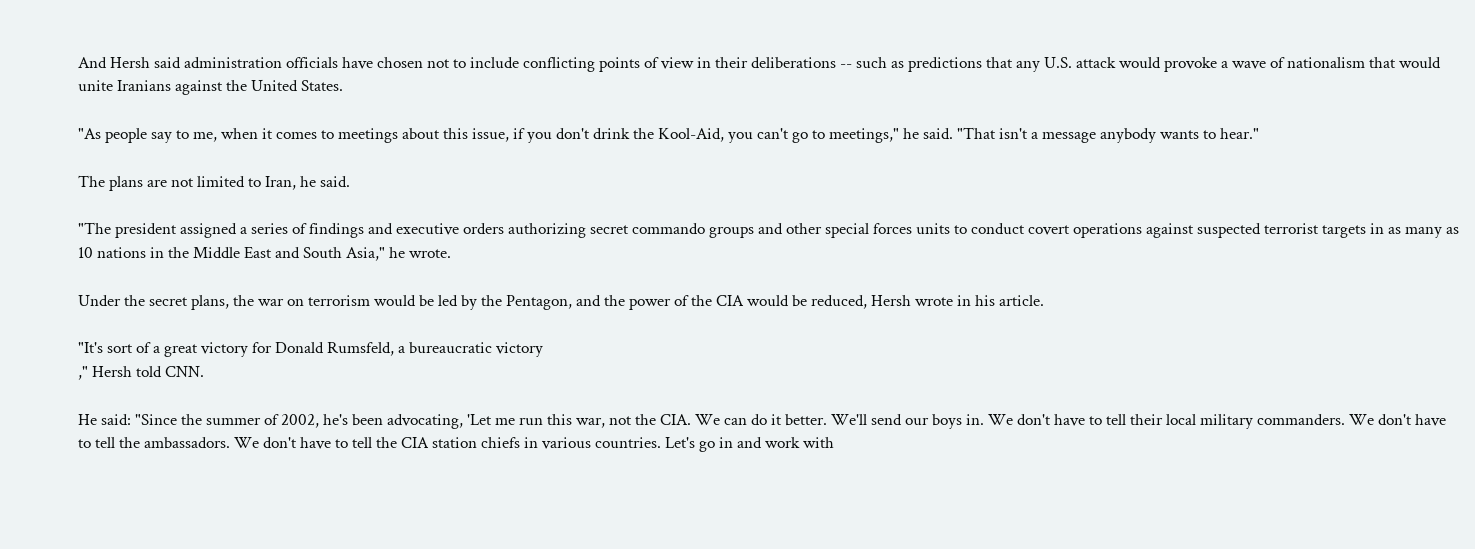And Hersh said administration officials have chosen not to include conflicting points of view in their deliberations -- such as predictions that any U.S. attack would provoke a wave of nationalism that would unite Iranians against the United States.

"As people say to me, when it comes to meetings about this issue, if you don't drink the Kool-Aid, you can't go to meetings," he said. "That isn't a message anybody wants to hear."

The plans are not limited to Iran, he said.

"The president assigned a series of findings and executive orders authorizing secret commando groups and other special forces units to conduct covert operations against suspected terrorist targets in as many as 10 nations in the Middle East and South Asia," he wrote.

Under the secret plans, the war on terrorism would be led by the Pentagon, and the power of the CIA would be reduced, Hersh wrote in his article.

"It's sort of a great victory for Donald Rumsfeld, a bureaucratic victory
," Hersh told CNN.

He said: "Since the summer of 2002, he's been advocating, 'Let me run this war, not the CIA. We can do it better. We'll send our boys in. We don't have to tell their local military commanders. We don't have to tell the ambassadors. We don't have to tell the CIA station chiefs in various countries. Let's go in and work with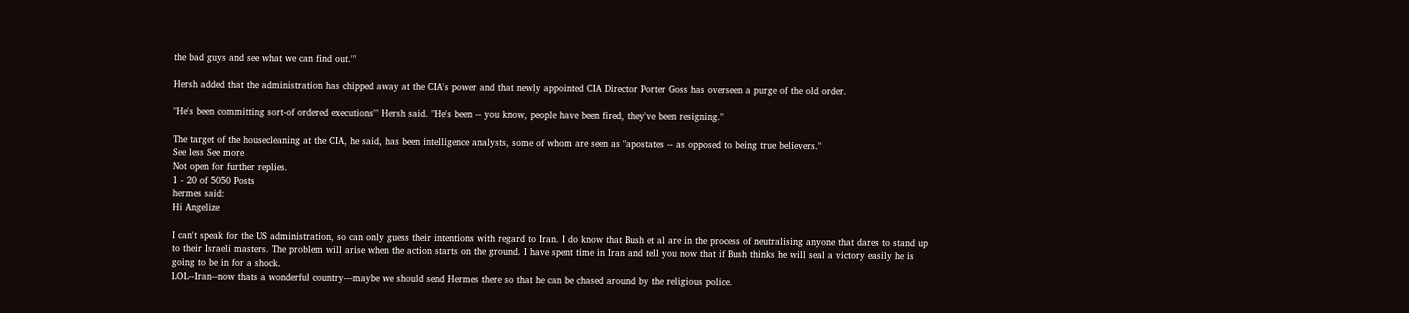the bad guys and see what we can find out.'"

Hersh added that the administration has chipped away at the CIA's power and that newly appointed CIA Director Porter Goss has overseen a purge of the old order.

"He's been committing sort-of ordered executions'" Hersh said. "He's been -- you know, people have been fired, they've been resigning."

The target of the housecleaning at the CIA, he said, has been intelligence analysts, some of whom are seen as "apostates -- as opposed to being true believers."
See less See more
Not open for further replies.
1 - 20 of 5050 Posts
hermes said:
Hi Angelize

I can't speak for the US administration, so can only guess their intentions with regard to Iran. I do know that Bush et al are in the process of neutralising anyone that dares to stand up to their Israeli masters. The problem will arise when the action starts on the ground. I have spent time in Iran and tell you now that if Bush thinks he will seal a victory easily he is going to be in for a shock.
LOL--Iran--now thats a wonderful country---maybe we should send Hermes there so that he can be chased around by the religious police.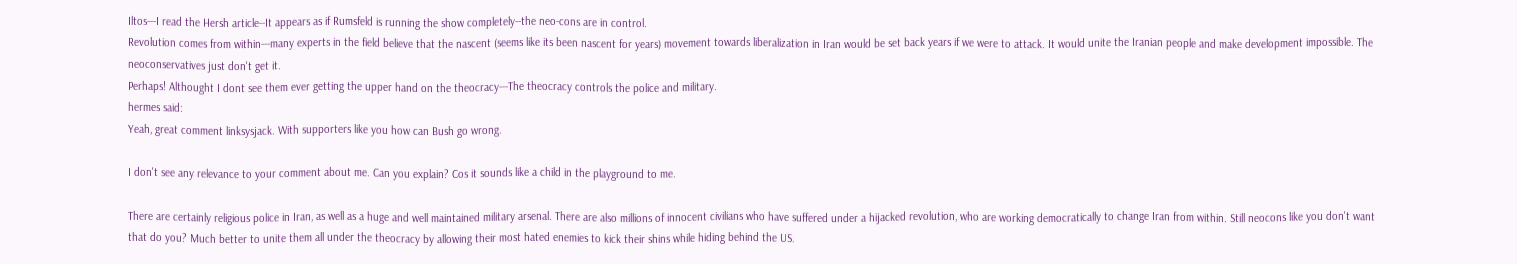Iltos---I read the Hersh article--It appears as if Rumsfeld is running the show completely--the neo-cons are in control.
Revolution comes from within---many experts in the field believe that the nascent (seems like its been nascent for years) movement towards liberalization in Iran would be set back years if we were to attack. It would unite the Iranian people and make development impossible. The neoconservatives just don't get it.
Perhaps! Althought I dont see them ever getting the upper hand on the theocracy---The theocracy controls the police and military.
hermes said:
Yeah, great comment linksysjack. With supporters like you how can Bush go wrong.

I don't see any relevance to your comment about me. Can you explain? Cos it sounds like a child in the playground to me.

There are certainly religious police in Iran, as well as a huge and well maintained military arsenal. There are also millions of innocent civilians who have suffered under a hijacked revolution, who are working democratically to change Iran from within. Still neocons like you don't want that do you? Much better to unite them all under the theocracy by allowing their most hated enemies to kick their shins while hiding behind the US.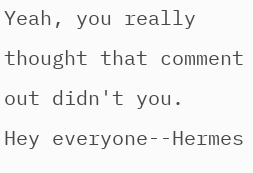Yeah, you really thought that comment out didn't you.
Hey everyone--Hermes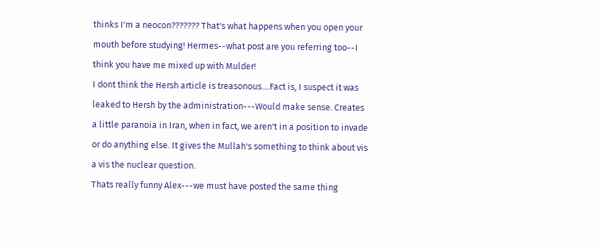thinks I'm a neocon??????? That's what happens when you open your mouth before studying! Hermes--what post are you referring too--I think you have me mixed up with Mulder!
I dont think the Hersh article is treasonous....Fact is, I suspect it was leaked to Hersh by the administration---Would make sense. Creates a little paranoia in Iran, when in fact, we aren't in a position to invade or do anything else. It gives the Mullah's something to think about vis a vis the nuclear question.
Thats really funny Alex---we must have posted the same thing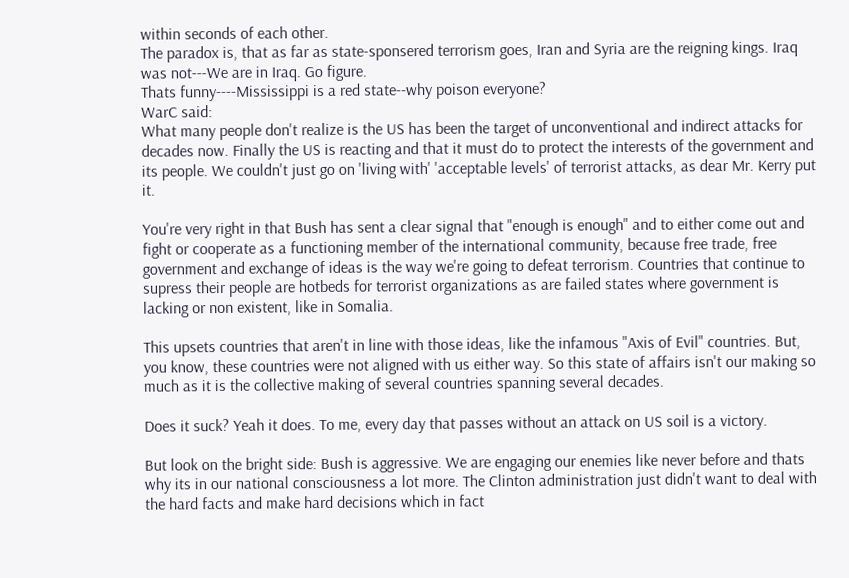within seconds of each other.
The paradox is, that as far as state-sponsered terrorism goes, Iran and Syria are the reigning kings. Iraq was not---We are in Iraq. Go figure.
Thats funny----Mississippi is a red state--why poison everyone?
WarC said:
What many people don't realize is the US has been the target of unconventional and indirect attacks for decades now. Finally the US is reacting and that it must do to protect the interests of the government and its people. We couldn't just go on 'living with' 'acceptable levels' of terrorist attacks, as dear Mr. Kerry put it.

You're very right in that Bush has sent a clear signal that "enough is enough" and to either come out and fight or cooperate as a functioning member of the international community, because free trade, free government and exchange of ideas is the way we're going to defeat terrorism. Countries that continue to supress their people are hotbeds for terrorist organizations as are failed states where government is lacking or non existent, like in Somalia.

This upsets countries that aren't in line with those ideas, like the infamous "Axis of Evil" countries. But, you know, these countries were not aligned with us either way. So this state of affairs isn't our making so much as it is the collective making of several countries spanning several decades.

Does it suck? Yeah it does. To me, every day that passes without an attack on US soil is a victory.

But look on the bright side: Bush is aggressive. We are engaging our enemies like never before and thats why its in our national consciousness a lot more. The Clinton administration just didn't want to deal with the hard facts and make hard decisions which in fact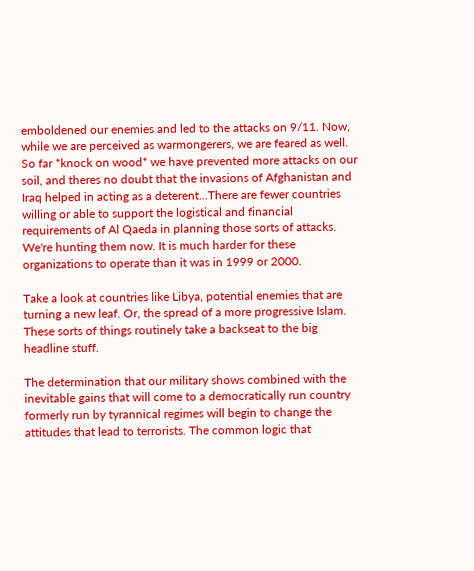emboldened our enemies and led to the attacks on 9/11. Now, while we are perceived as warmongerers, we are feared as well. So far *knock on wood* we have prevented more attacks on our soil, and theres no doubt that the invasions of Afghanistan and Iraq helped in acting as a deterent...There are fewer countries willing or able to support the logistical and financial requirements of Al Qaeda in planning those sorts of attacks. We're hunting them now. It is much harder for these organizations to operate than it was in 1999 or 2000.

Take a look at countries like Libya, potential enemies that are turning a new leaf. Or, the spread of a more progressive Islam. These sorts of things routinely take a backseat to the big headline stuff.

The determination that our military shows combined with the inevitable gains that will come to a democratically run country formerly run by tyrannical regimes will begin to change the attitudes that lead to terrorists. The common logic that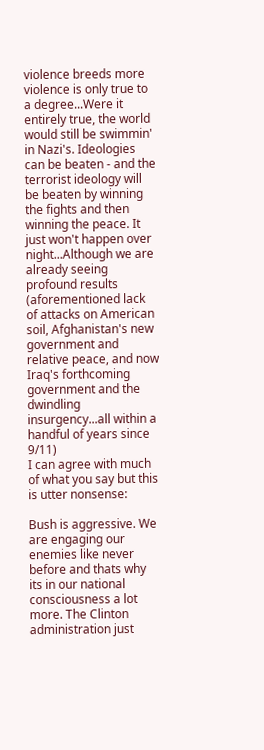violence breeds more violence is only true to a degree...Were it entirely true, the world would still be swimmin' in Nazi's. Ideologies can be beaten - and the terrorist ideology will be beaten by winning the fights and then winning the peace. It just won't happen over night...Although we are already seeing profound results (aforementioned lack of attacks on American soil, Afghanistan's new government and relative peace, and now Iraq's forthcoming government and the dwindling insurgency...all within a handful of years since 9/11)
I can agree with much of what you say but this is utter nonsense:

Bush is aggressive. We are engaging our enemies like never before and thats why its in our national consciousness a lot more. The Clinton administration just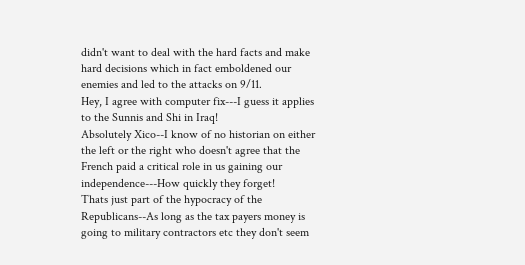didn't want to deal with the hard facts and make hard decisions which in fact emboldened our enemies and led to the attacks on 9/11.
Hey, I agree with computer fix---I guess it applies to the Sunnis and Shi in Iraq!
Absolutely Xico--I know of no historian on either the left or the right who doesn't agree that the French paid a critical role in us gaining our independence---How quickly they forget!
Thats just part of the hypocracy of the Republicans--As long as the tax payers money is going to military contractors etc they don't seem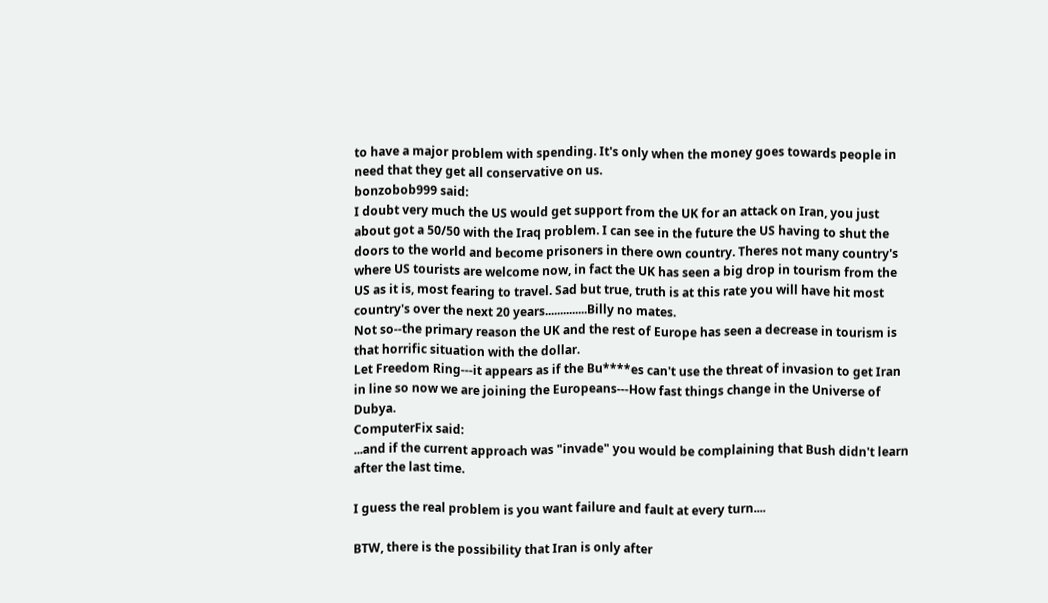to have a major problem with spending. It's only when the money goes towards people in need that they get all conservative on us.
bonzobob999 said:
I doubt very much the US would get support from the UK for an attack on Iran, you just about got a 50/50 with the Iraq problem. I can see in the future the US having to shut the doors to the world and become prisoners in there own country. Theres not many country's where US tourists are welcome now, in fact the UK has seen a big drop in tourism from the US as it is, most fearing to travel. Sad but true, truth is at this rate you will have hit most country's over the next 20 years..............Billy no mates.
Not so--the primary reason the UK and the rest of Europe has seen a decrease in tourism is that horrific situation with the dollar.
Let Freedom Ring---it appears as if the Bu****es can't use the threat of invasion to get Iran in line so now we are joining the Europeans---How fast things change in the Universe of Dubya.
ComputerFix said:
...and if the current approach was "invade" you would be complaining that Bush didn't learn after the last time.

I guess the real problem is you want failure and fault at every turn....

BTW, there is the possibility that Iran is only after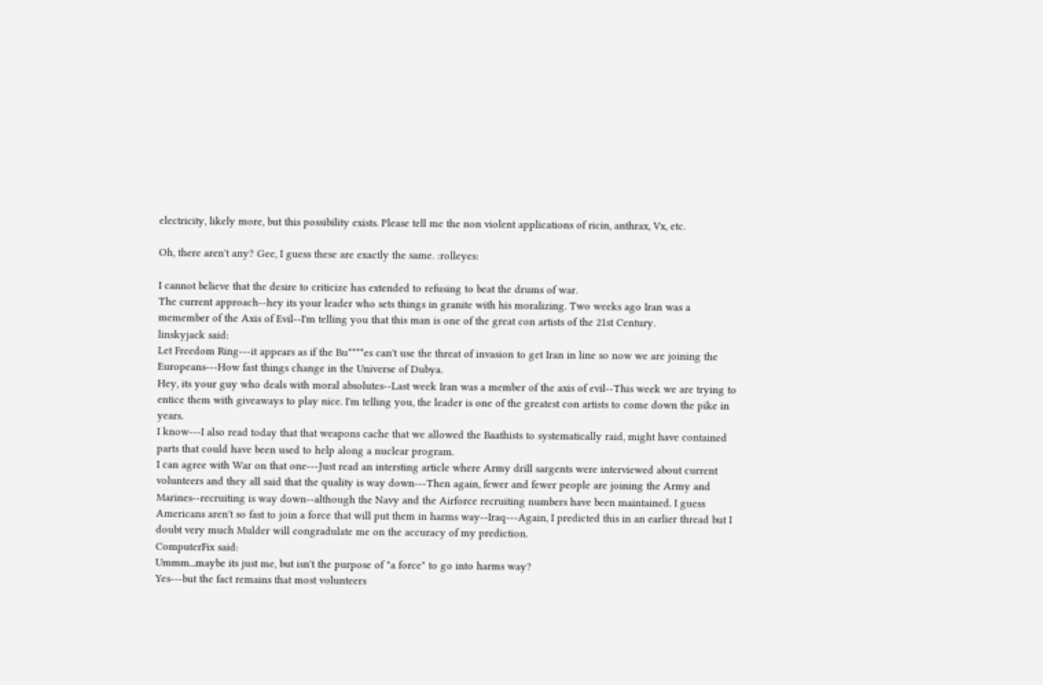electricity, likely more, but this possibility exists. Please tell me the non violent applications of ricin, anthrax, Vx, etc.

Oh, there aren't any? Gee, I guess these are exactly the same. :rolleyes:

I cannot believe that the desire to criticize has extended to refusing to beat the drums of war.
The current approach--hey its your leader who sets things in granite with his moralizing. Two weeks ago Iran was a memember of the Axis of Evil--I'm telling you that this man is one of the great con artists of the 21st Century.
linskyjack said:
Let Freedom Ring---it appears as if the Bu****es can't use the threat of invasion to get Iran in line so now we are joining the Europeans---How fast things change in the Universe of Dubya.
Hey, its your guy who deals with moral absolutes--Last week Iran was a member of the axis of evil--This week we are trying to entice them with giveaways to play nice. I'm telling you, the leader is one of the greatest con artists to come down the pike in years.
I know---I also read today that that weapons cache that we allowed the Baathists to systematically raid, might have contained parts that could have been used to help along a nuclear program.
I can agree with War on that one---Just read an intersting article where Army drill sargents were interviewed about current volunteers and they all said that the quality is way down---Then again, fewer and fewer people are joining the Army and Marines--recruiting is way down--although the Navy and the Airforce recruiting numbers have been maintained. I guess Americans aren't so fast to join a force that will put them in harms way--Iraq---Again, I predicted this in an earlier thread but I doubt very much Mulder will congradulate me on the accuracy of my prediction.
ComputerFix said:
Ummm...maybe its just me, but isn't the purpose of "a force" to go into harms way?
Yes---but the fact remains that most volunteers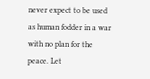never expect to be used as human fodder in a war with no plan for the peace. Let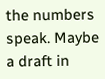the numbers speak. Maybe a draft in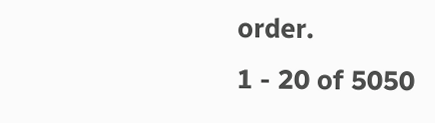order.
1 - 20 of 5050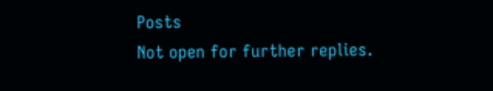Posts
Not open for further replies.